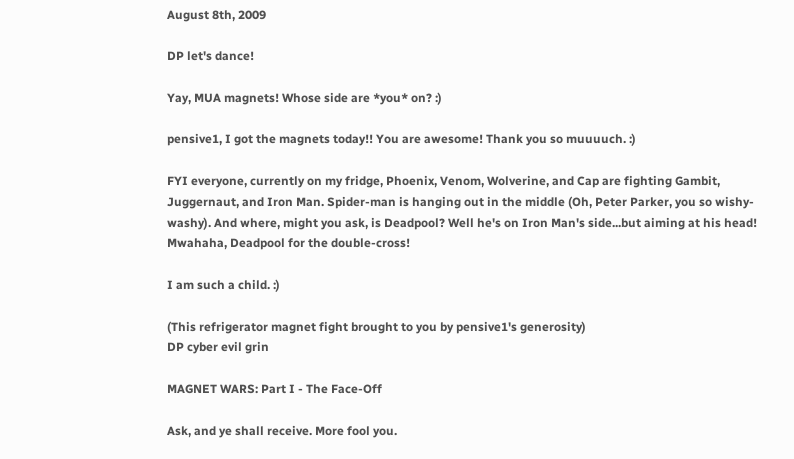August 8th, 2009

DP let's dance!

Yay, MUA magnets! Whose side are *you* on? :)

pensive1, I got the magnets today!! You are awesome! Thank you so muuuuch. :)

FYI everyone, currently on my fridge, Phoenix, Venom, Wolverine, and Cap are fighting Gambit, Juggernaut, and Iron Man. Spider-man is hanging out in the middle (Oh, Peter Parker, you so wishy-washy). And where, might you ask, is Deadpool? Well he's on Iron Man's side...but aiming at his head! Mwahaha, Deadpool for the double-cross!

I am such a child. :)

(This refrigerator magnet fight brought to you by pensive1's generosity)
DP cyber evil grin

MAGNET WARS: Part I - The Face-Off

Ask, and ye shall receive. More fool you.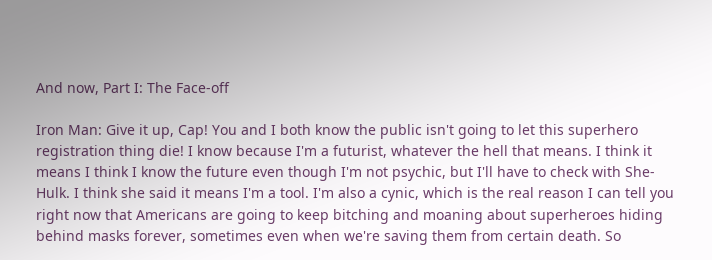And now, Part I: The Face-off

Iron Man: Give it up, Cap! You and I both know the public isn't going to let this superhero registration thing die! I know because I'm a futurist, whatever the hell that means. I think it means I think I know the future even though I'm not psychic, but I'll have to check with She-Hulk. I think she said it means I'm a tool. I'm also a cynic, which is the real reason I can tell you right now that Americans are going to keep bitching and moaning about superheroes hiding behind masks forever, sometimes even when we're saving them from certain death. So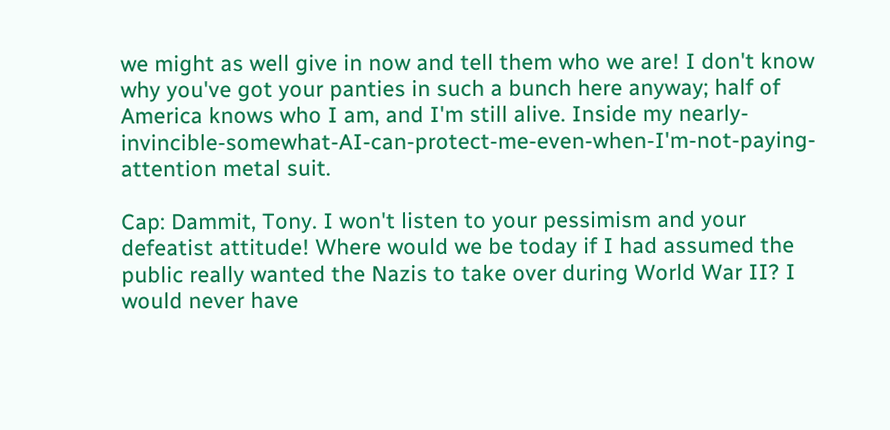we might as well give in now and tell them who we are! I don't know why you've got your panties in such a bunch here anyway; half of America knows who I am, and I'm still alive. Inside my nearly-invincible-somewhat-AI-can-protect-me-even-when-I'm-not-paying-attention metal suit.

Cap: Dammit, Tony. I won't listen to your pessimism and your defeatist attitude! Where would we be today if I had assumed the public really wanted the Nazis to take over during World War II? I would never have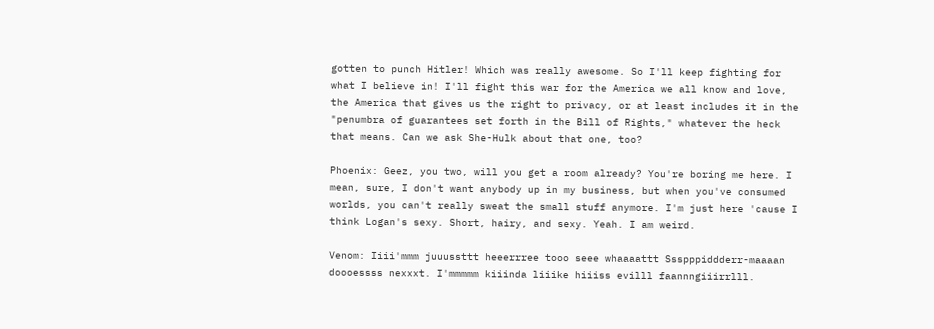gotten to punch Hitler! Which was really awesome. So I'll keep fighting for what I believe in! I'll fight this war for the America we all know and love, the America that gives us the right to privacy, or at least includes it in the "penumbra of guarantees set forth in the Bill of Rights," whatever the heck that means. Can we ask She-Hulk about that one, too?

Phoenix: Geez, you two, will you get a room already? You're boring me here. I mean, sure, I don't want anybody up in my business, but when you've consumed worlds, you can't really sweat the small stuff anymore. I'm just here 'cause I think Logan's sexy. Short, hairy, and sexy. Yeah. I am weird.

Venom: Iiii'mmm juuussttt heeerrree tooo seee whaaaattt Ssspppiddderr-maaaan doooessss nexxxt. I'mmmmm kiiinda liiike hiiiss evilll faannngiiirrlll.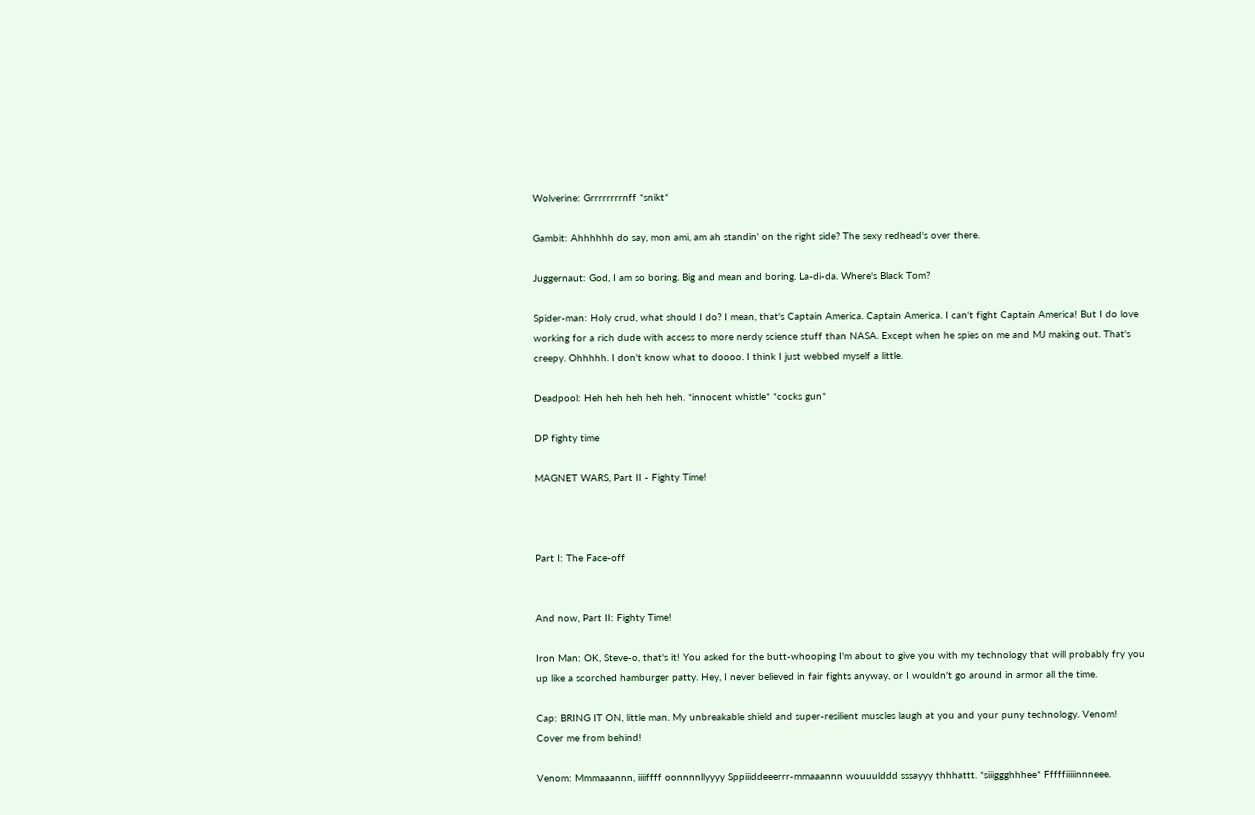Wolverine: Grrrrrrrrnff *snikt*

Gambit: Ahhhhhh do say, mon ami, am ah standin' on the right side? The sexy redhead's over there.

Juggernaut: God, I am so boring. Big and mean and boring. La-di-da. Where's Black Tom?

Spider-man: Holy crud, what should I do? I mean, that's Captain America. Captain America. I can't fight Captain America! But I do love working for a rich dude with access to more nerdy science stuff than NASA. Except when he spies on me and MJ making out. That's creepy. Ohhhhh. I don't know what to doooo. I think I just webbed myself a little.

Deadpool: Heh heh heh heh heh. *innocent whistle* *cocks gun*

DP fighty time

MAGNET WARS, Part II - Fighty Time!



Part I: The Face-off


And now, Part II: Fighty Time!

Iron Man: OK, Steve-o, that's it! You asked for the butt-whooping I'm about to give you with my technology that will probably fry you up like a scorched hamburger patty. Hey, I never believed in fair fights anyway, or I wouldn't go around in armor all the time.

Cap: BRING IT ON, little man. My unbreakable shield and super-resilient muscles laugh at you and your puny technology. Venom! Cover me from behind!

Venom: Mmmaaannn, iiiiffff oonnnnllyyyy Sppiiiddeeerrr-mmaaannn wouuulddd sssayyy thhhattt. *siiiggghhhee* Fffffiiiiinnneee.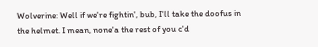Wolverine: Well if we're fightin', bub, I'll take the doofus in the helmet. I mean, none'a the rest of you c'd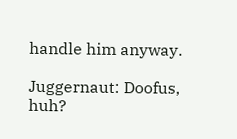handle him anyway.

Juggernaut: Doofus, huh?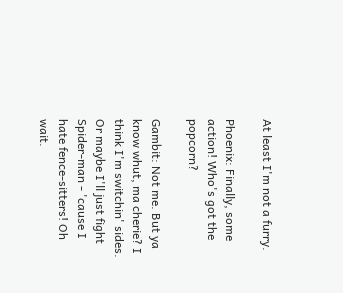At least I'm not a furry.

Phoenix: Finally, some action! Who's got the popcorn?

Gambit: Not me. But ya know whut, ma cherie? I think I'm switchin' sides. Or maybe I'll just fight Spider-man - 'cause I hate fence-sitters! Oh wait.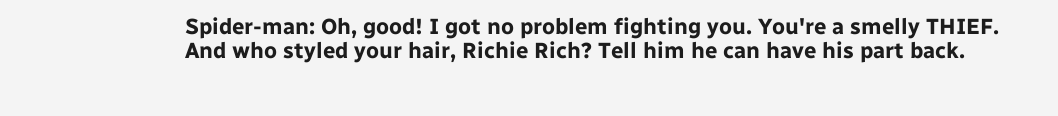Spider-man: Oh, good! I got no problem fighting you. You're a smelly THIEF. And who styled your hair, Richie Rich? Tell him he can have his part back.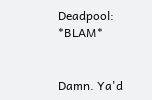Deadpool: *BLAM*


Damn. Ya'd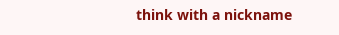think with a nickname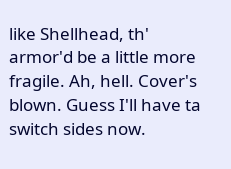like Shellhead, th' armor'd be a little more fragile. Ah, hell. Cover's blown. Guess I'll have ta switch sides now.